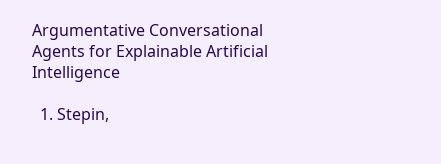Argumentative Conversational Agents for Explainable Artificial Intelligence

  1. Stepin,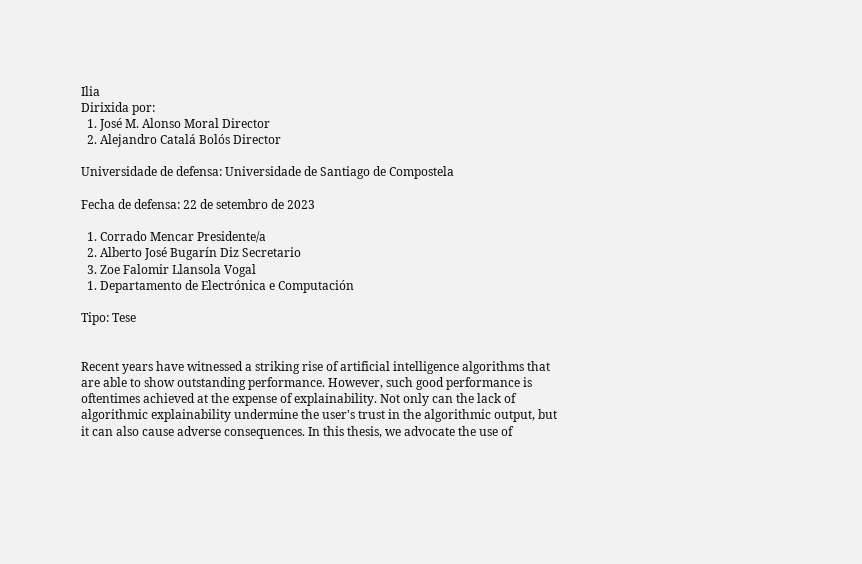Ilia
Dirixida por:
  1. José M. Alonso Moral Director
  2. Alejandro Catalá Bolós Director

Universidade de defensa: Universidade de Santiago de Compostela

Fecha de defensa: 22 de setembro de 2023

  1. Corrado Mencar Presidente/a
  2. Alberto José Bugarín Diz Secretario
  3. Zoe Falomir Llansola Vogal
  1. Departamento de Electrónica e Computación

Tipo: Tese


Recent years have witnessed a striking rise of artificial intelligence algorithms that are able to show outstanding performance. However, such good performance is oftentimes achieved at the expense of explainability. Not only can the lack of algorithmic explainability undermine the user's trust in the algorithmic output, but it can also cause adverse consequences. In this thesis, we advocate the use of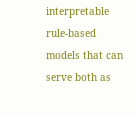interpretable rule-based models that can serve both as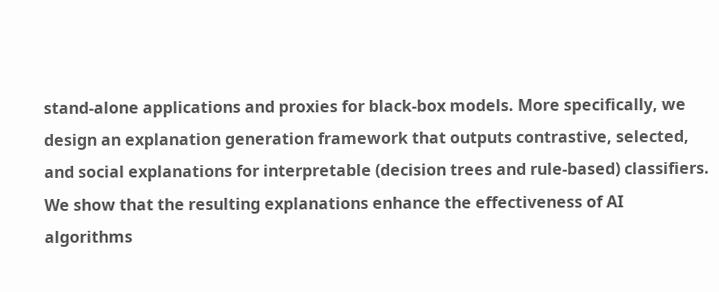stand-alone applications and proxies for black-box models. More specifically, we design an explanation generation framework that outputs contrastive, selected, and social explanations for interpretable (decision trees and rule-based) classifiers. We show that the resulting explanations enhance the effectiveness of AI algorithms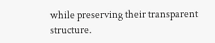while preserving their transparent structure.